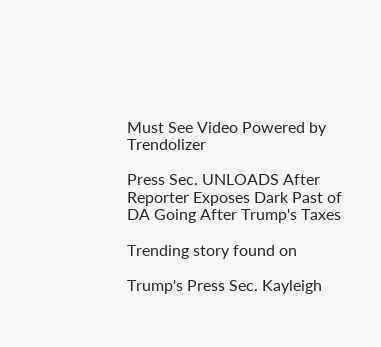Must See Video Powered by Trendolizer

Press Sec. UNLOADS After Reporter Exposes Dark Past of DA Going After Trump's Taxes

Trending story found on

Trump's Press Sec. Kayleigh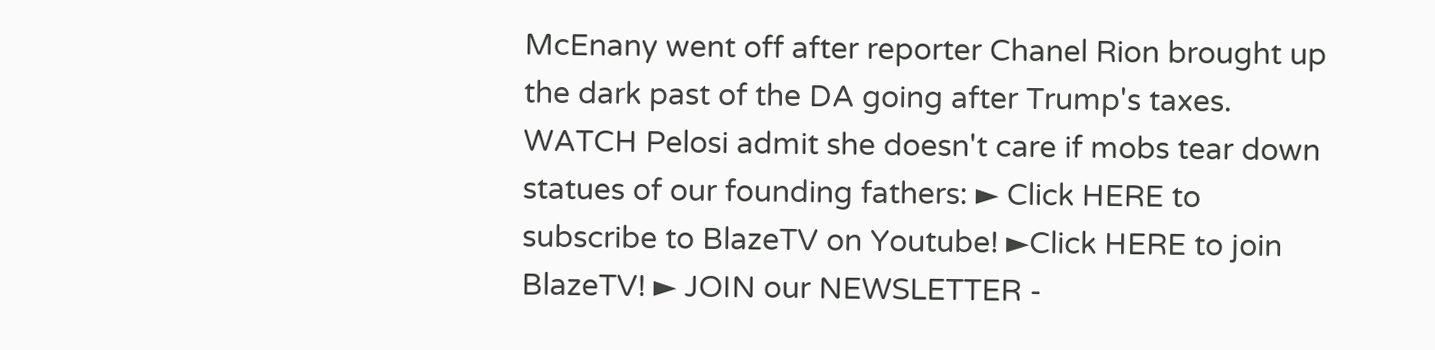McEnany went off after reporter Chanel Rion brought up the dark past of the DA going after Trump's taxes. WATCH Pelosi admit she doesn't care if mobs tear down statues of our founding fathers: ► Click HERE to subscribe to BlazeTV on Youtube! ►Click HERE to join BlazeTV! ► JOIN our NEWSLETTER -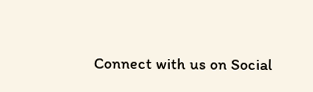Connect with us on Social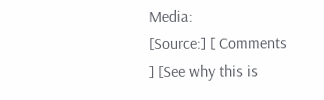Media:
[Source:] [ Comments ] [See why this is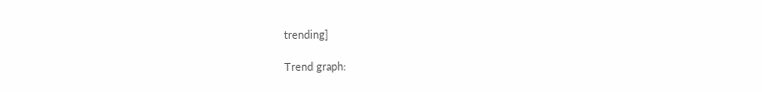trending]

Trend graph: